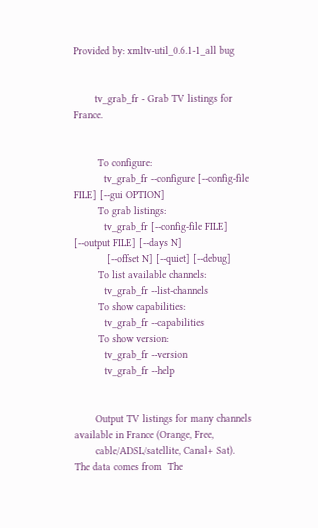Provided by: xmltv-util_0.6.1-1_all bug


       tv_grab_fr - Grab TV listings for France.


        To configure:
          tv_grab_fr --configure [--config-file FILE] [--gui OPTION]
        To grab listings:
          tv_grab_fr [--config-file FILE] [--output FILE] [--days N]
           [--offset N] [--quiet] [--debug]
        To list available channels:
          tv_grab_fr --list-channels
        To show capabilities:
          tv_grab_fr --capabilities
        To show version:
          tv_grab_fr --version
          tv_grab_fr --help


       Output TV listings for many channels available in France (Orange, Free,
       cable/ADSL/satellite, Canal+ Sat).  The data comes from  The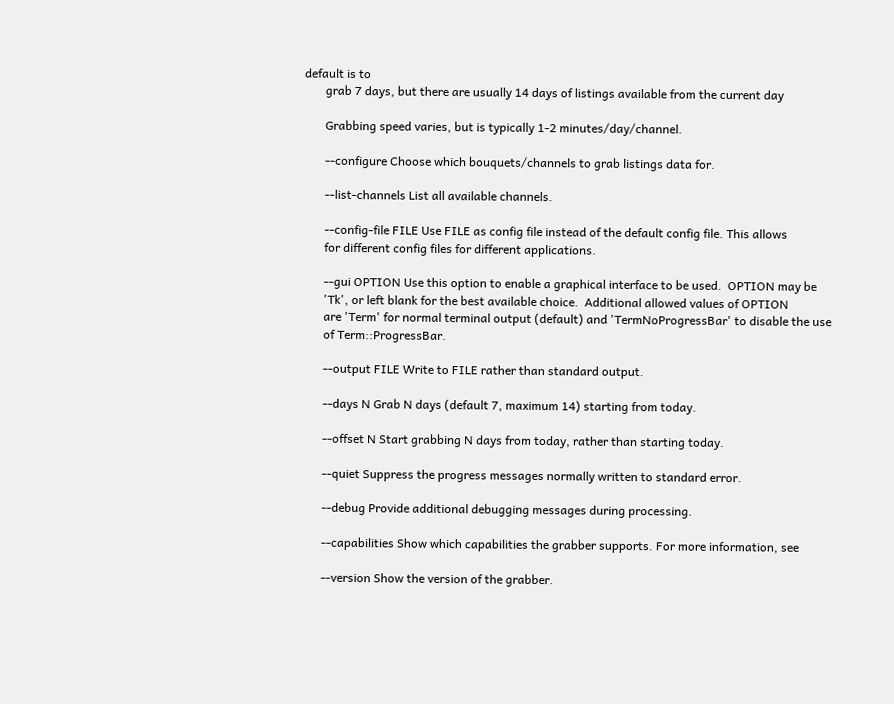default is to
       grab 7 days, but there are usually 14 days of listings available from the current day

       Grabbing speed varies, but is typically 1-2 minutes/day/channel.

       --configure Choose which bouquets/channels to grab listings data for.

       --list-channels List all available channels.

       --config-file FILE Use FILE as config file instead of the default config file. This allows
       for different config files for different applications.

       --gui OPTION Use this option to enable a graphical interface to be used.  OPTION may be
       'Tk', or left blank for the best available choice.  Additional allowed values of OPTION
       are 'Term' for normal terminal output (default) and 'TermNoProgressBar' to disable the use
       of Term::ProgressBar.

       --output FILE Write to FILE rather than standard output.

       --days N Grab N days (default 7, maximum 14) starting from today.

       --offset N Start grabbing N days from today, rather than starting today.

       --quiet Suppress the progress messages normally written to standard error.

       --debug Provide additional debugging messages during processing.

       --capabilities Show which capabilities the grabber supports. For more information, see

       --version Show the version of the grabber.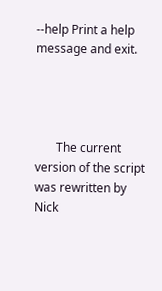--help Print a help message and exit.




       The current version of the script was rewritten by Nick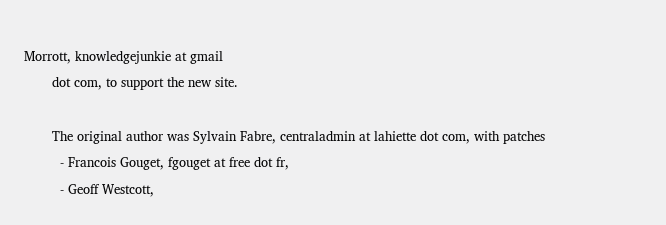Morrott, knowledgejunkie at gmail
       dot com, to support the new site.

       The original author was Sylvain Fabre, centraladmin at lahiette dot com, with patches
         - Francois Gouget, fgouget at free dot fr,
         - Geoff Westcott,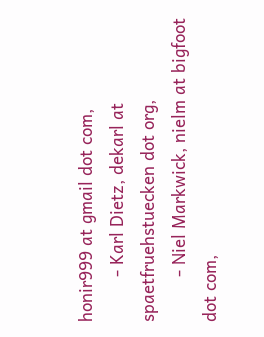honir999 at gmail dot com,
         - Karl Dietz, dekarl at spaetfruehstuecken dot org,
         - Niel Markwick, nielm at bigfoot dot com,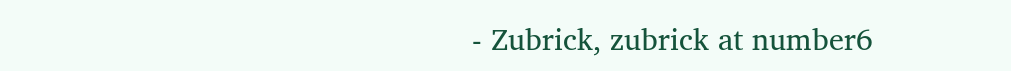- Zubrick, zubrick at number6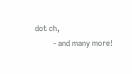dot ch,
         - and many more!